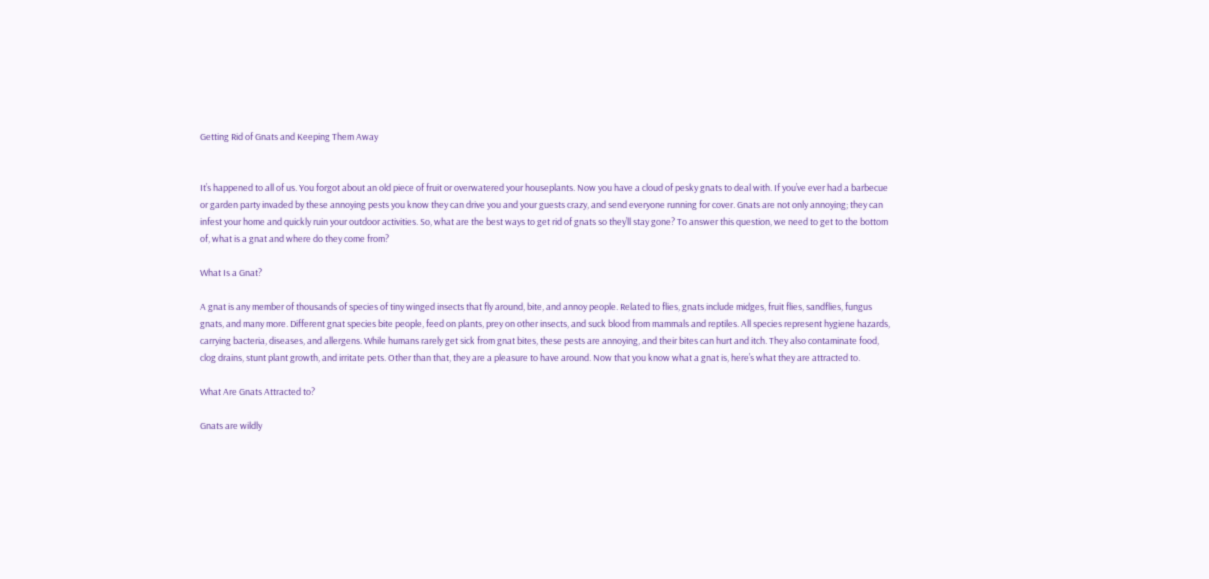Getting Rid of Gnats and Keeping Them Away


It’s happened to all of us. You forgot about an old piece of fruit or overwatered your houseplants. Now you have a cloud of pesky gnats to deal with. If you’ve ever had a barbecue or garden party invaded by these annoying pests you know they can drive you and your guests crazy, and send everyone running for cover. Gnats are not only annoying; they can infest your home and quickly ruin your outdoor activities. So, what are the best ways to get rid of gnats so they’ll stay gone? To answer this question, we need to get to the bottom of, what is a gnat and where do they come from?

What Is a Gnat?

A gnat is any member of thousands of species of tiny winged insects that fly around, bite, and annoy people. Related to flies, gnats include midges, fruit flies, sandflies, fungus gnats, and many more. Different gnat species bite people, feed on plants, prey on other insects, and suck blood from mammals and reptiles. All species represent hygiene hazards, carrying bacteria, diseases, and allergens. While humans rarely get sick from gnat bites, these pests are annoying, and their bites can hurt and itch. They also contaminate food, clog drains, stunt plant growth, and irritate pets. Other than that, they are a pleasure to have around. Now that you know what a gnat is, here’s what they are attracted to.

What Are Gnats Attracted to?

Gnats are wildly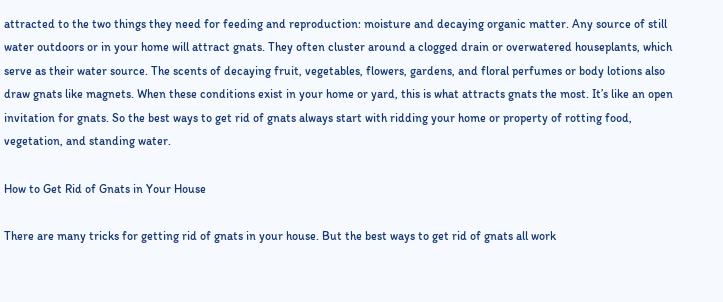attracted to the two things they need for feeding and reproduction: moisture and decaying organic matter. Any source of still water outdoors or in your home will attract gnats. They often cluster around a clogged drain or overwatered houseplants, which serve as their water source. The scents of decaying fruit, vegetables, flowers, gardens, and floral perfumes or body lotions also draw gnats like magnets. When these conditions exist in your home or yard, this is what attracts gnats the most. It’s like an open invitation for gnats. So the best ways to get rid of gnats always start with ridding your home or property of rotting food, vegetation, and standing water.

How to Get Rid of Gnats in Your House

There are many tricks for getting rid of gnats in your house. But the best ways to get rid of gnats all work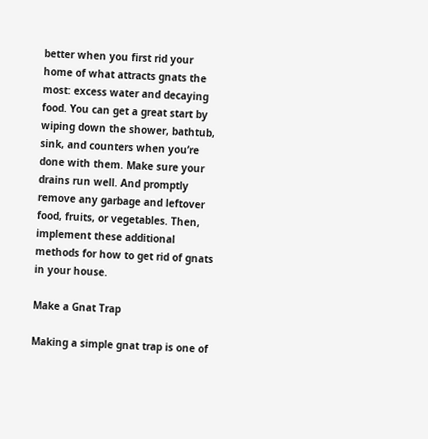better when you first rid your home of what attracts gnats the most: excess water and decaying food. You can get a great start by wiping down the shower, bathtub, sink, and counters when you’re done with them. Make sure your drains run well. And promptly remove any garbage and leftover food, fruits, or vegetables. Then, implement these additional methods for how to get rid of gnats in your house.

Make a Gnat Trap

Making a simple gnat trap is one of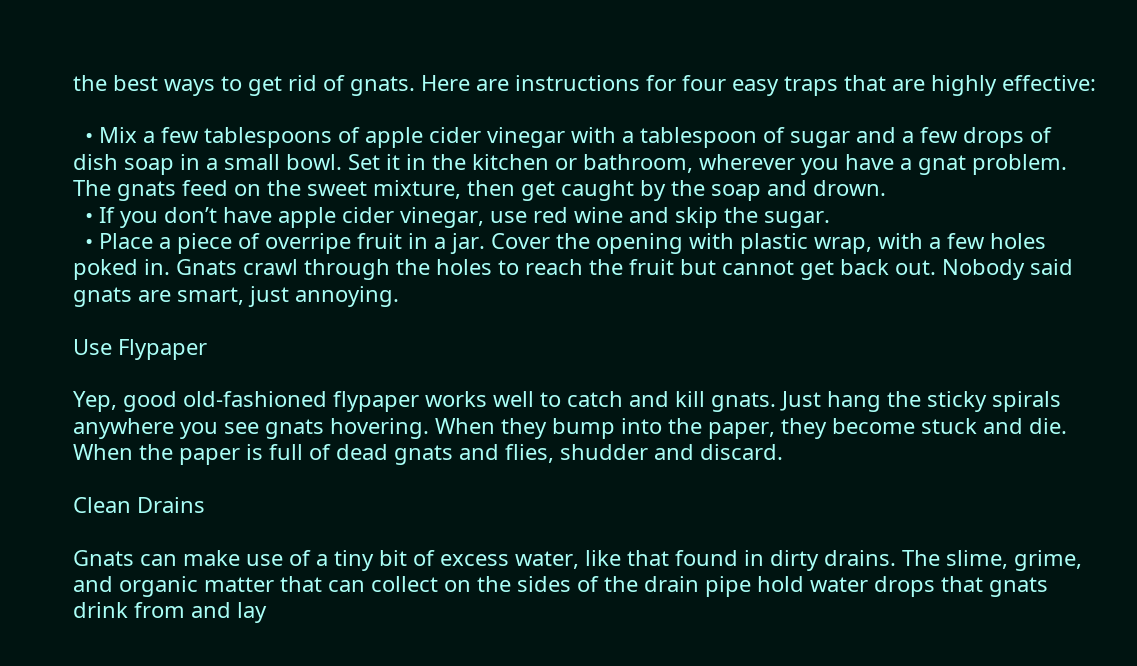the best ways to get rid of gnats. Here are instructions for four easy traps that are highly effective:

  • Mix a few tablespoons of apple cider vinegar with a tablespoon of sugar and a few drops of dish soap in a small bowl. Set it in the kitchen or bathroom, wherever you have a gnat problem. The gnats feed on the sweet mixture, then get caught by the soap and drown.
  • If you don’t have apple cider vinegar, use red wine and skip the sugar.
  • Place a piece of overripe fruit in a jar. Cover the opening with plastic wrap, with a few holes poked in. Gnats crawl through the holes to reach the fruit but cannot get back out. Nobody said gnats are smart, just annoying.

Use Flypaper

Yep, good old-fashioned flypaper works well to catch and kill gnats. Just hang the sticky spirals anywhere you see gnats hovering. When they bump into the paper, they become stuck and die. When the paper is full of dead gnats and flies, shudder and discard.

Clean Drains

Gnats can make use of a tiny bit of excess water, like that found in dirty drains. The slime, grime, and organic matter that can collect on the sides of the drain pipe hold water drops that gnats drink from and lay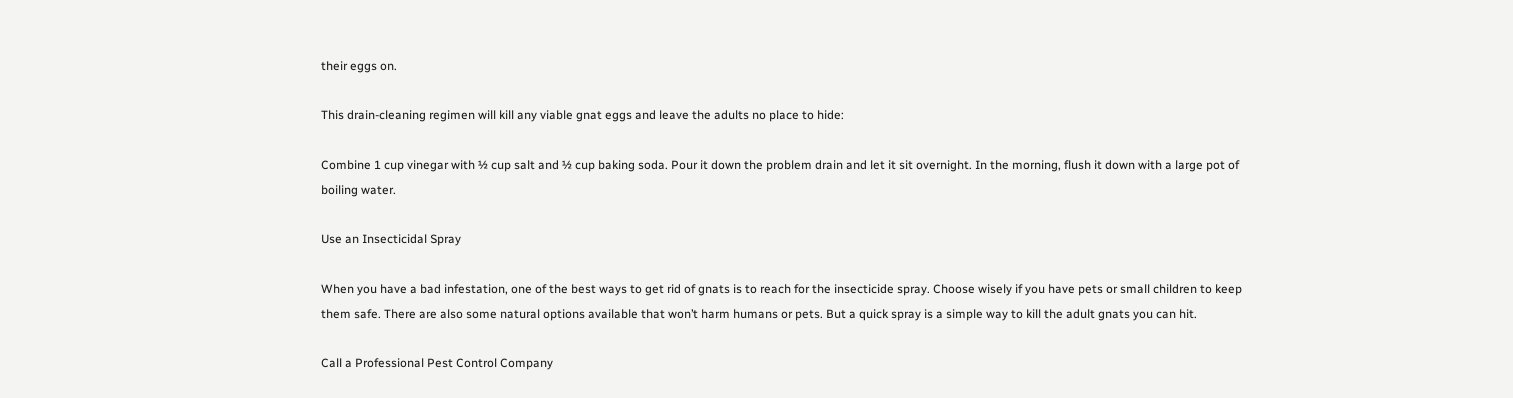their eggs on.

This drain-cleaning regimen will kill any viable gnat eggs and leave the adults no place to hide:

Combine 1 cup vinegar with ½ cup salt and ½ cup baking soda. Pour it down the problem drain and let it sit overnight. In the morning, flush it down with a large pot of boiling water.

Use an Insecticidal Spray

When you have a bad infestation, one of the best ways to get rid of gnats is to reach for the insecticide spray. Choose wisely if you have pets or small children to keep them safe. There are also some natural options available that won’t harm humans or pets. But a quick spray is a simple way to kill the adult gnats you can hit.

Call a Professional Pest Control Company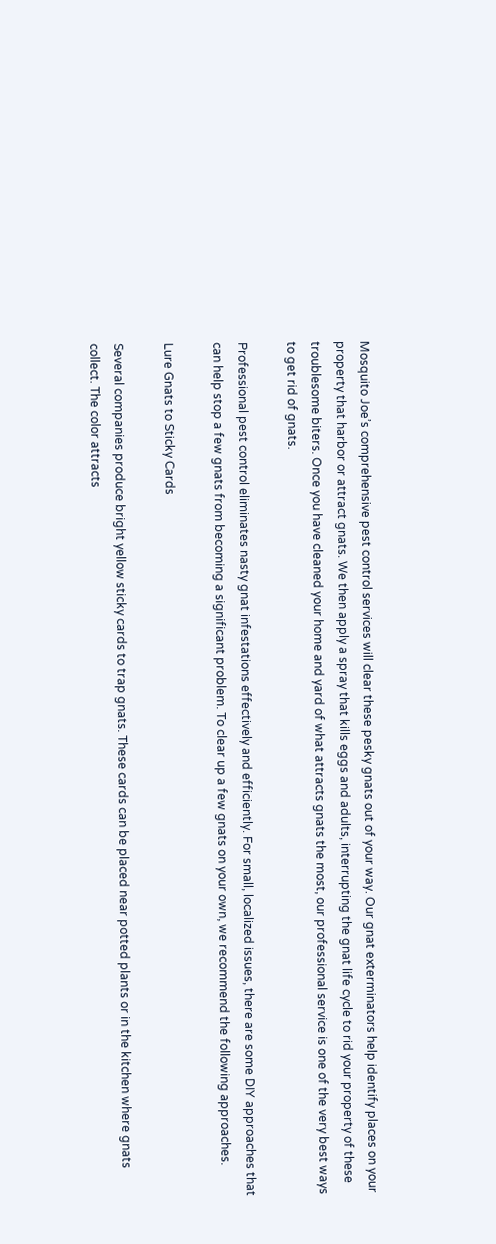Mosquito Joe’s comprehensive pest control services will clear these pesky gnats out of your way. Our gnat exterminators help identify places on your property that harbor or attract gnats. We then apply a spray that kills eggs and adults, interrupting the gnat life cycle to rid your property of these troublesome biters. Once you have cleaned your home and yard of what attracts gnats the most, our professional service is one of the very best ways to get rid of gnats.

Professional pest control eliminates nasty gnat infestations effectively and efficiently. For small, localized issues, there are some DIY approaches that can help stop a few gnats from becoming a significant problem. To clear up a few gnats on your own, we recommend the following approaches.

Lure Gnats to Sticky Cards

Several companies produce bright yellow sticky cards to trap gnats. These cards can be placed near potted plants or in the kitchen where gnats collect. The color attracts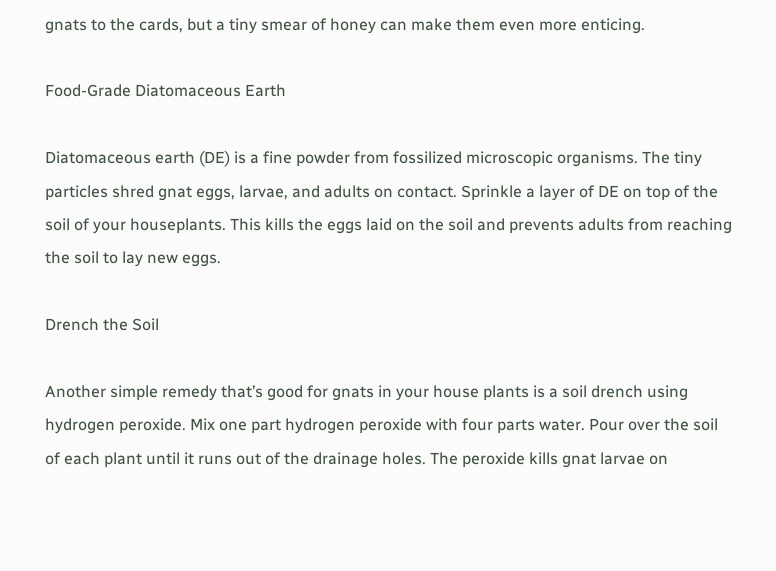gnats to the cards, but a tiny smear of honey can make them even more enticing.

Food-Grade Diatomaceous Earth

Diatomaceous earth (DE) is a fine powder from fossilized microscopic organisms. The tiny particles shred gnat eggs, larvae, and adults on contact. Sprinkle a layer of DE on top of the soil of your houseplants. This kills the eggs laid on the soil and prevents adults from reaching the soil to lay new eggs.

Drench the Soil

Another simple remedy that’s good for gnats in your house plants is a soil drench using hydrogen peroxide. Mix one part hydrogen peroxide with four parts water. Pour over the soil of each plant until it runs out of the drainage holes. The peroxide kills gnat larvae on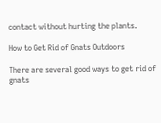contact without hurting the plants.

How to Get Rid of Gnats Outdoors

There are several good ways to get rid of gnats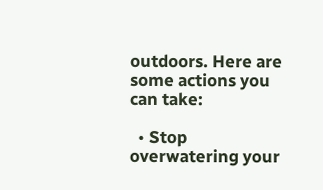outdoors. Here are some actions you can take:

  • Stop overwatering your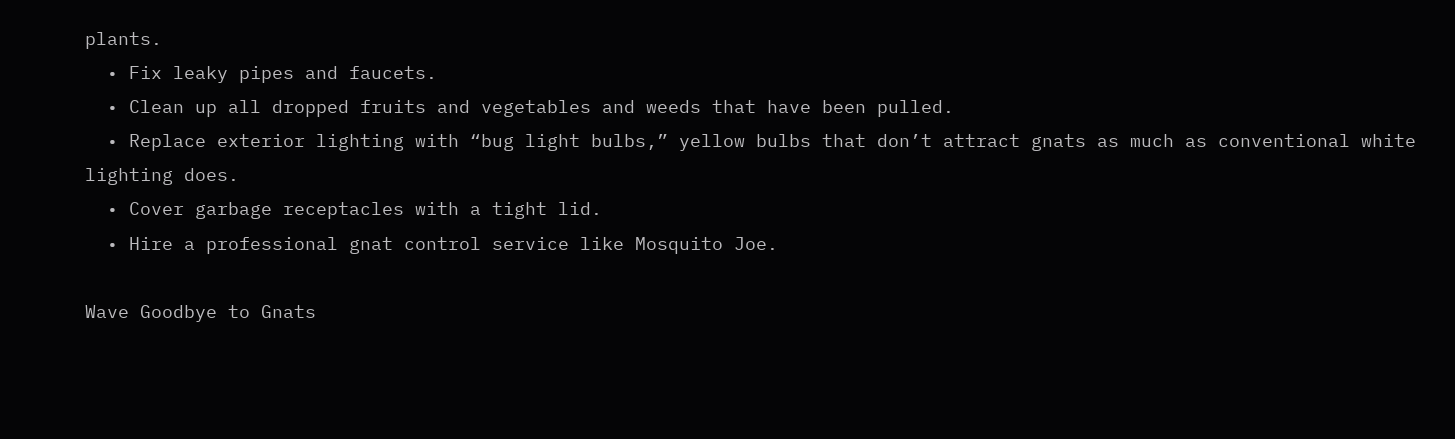plants.
  • Fix leaky pipes and faucets.
  • Clean up all dropped fruits and vegetables and weeds that have been pulled.
  • Replace exterior lighting with “bug light bulbs,” yellow bulbs that don’t attract gnats as much as conventional white lighting does.
  • Cover garbage receptacles with a tight lid.
  • Hire a professional gnat control service like Mosquito Joe.

Wave Goodbye to Gnats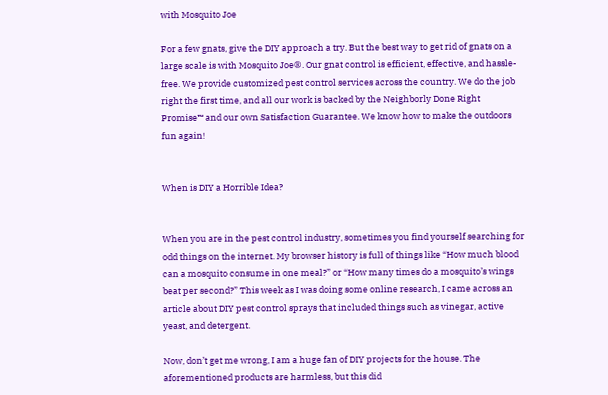with Mosquito Joe

For a few gnats, give the DIY approach a try. But the best way to get rid of gnats on a large scale is with Mosquito Joe®. Our gnat control is efficient, effective, and hassle-free. We provide customized pest control services across the country. We do the job right the first time, and all our work is backed by the Neighborly Done Right Promise™ and our own Satisfaction Guarantee. We know how to make the outdoors fun again!


When is DIY a Horrible Idea?


When you are in the pest control industry, sometimes you find yourself searching for odd things on the internet. My browser history is full of things like “How much blood can a mosquito consume in one meal?” or “How many times do a mosquito’s wings beat per second?” This week as I was doing some online research, I came across an article about DIY pest control sprays that included things such as vinegar, active yeast, and detergent.

Now, don’t get me wrong, I am a huge fan of DIY projects for the house. The aforementioned products are harmless, but this did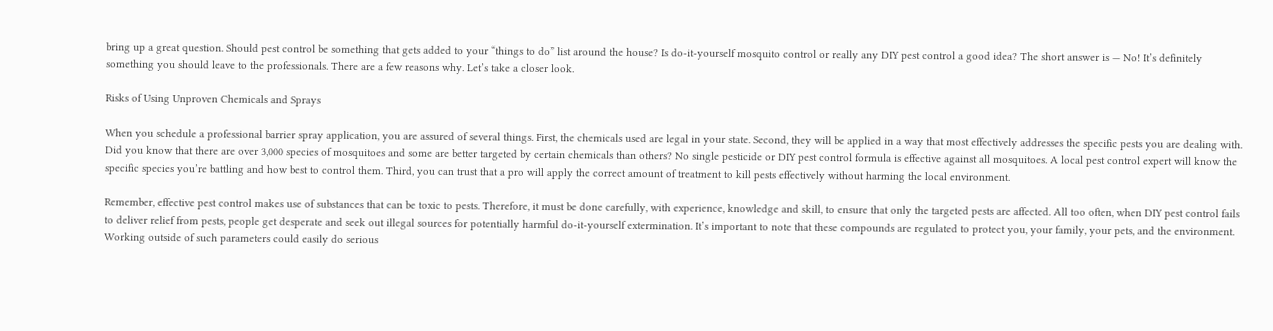bring up a great question. Should pest control be something that gets added to your “things to do” list around the house? Is do-it-yourself mosquito control or really any DIY pest control a good idea? The short answer is — No! It’s definitely something you should leave to the professionals. There are a few reasons why. Let’s take a closer look.

Risks of Using Unproven Chemicals and Sprays

When you schedule a professional barrier spray application, you are assured of several things. First, the chemicals used are legal in your state. Second, they will be applied in a way that most effectively addresses the specific pests you are dealing with. Did you know that there are over 3,000 species of mosquitoes and some are better targeted by certain chemicals than others? No single pesticide or DIY pest control formula is effective against all mosquitoes. A local pest control expert will know the specific species you’re battling and how best to control them. Third, you can trust that a pro will apply the correct amount of treatment to kill pests effectively without harming the local environment.

Remember, effective pest control makes use of substances that can be toxic to pests. Therefore, it must be done carefully, with experience, knowledge and skill, to ensure that only the targeted pests are affected. All too often, when DIY pest control fails to deliver relief from pests, people get desperate and seek out illegal sources for potentially harmful do-it-yourself extermination. It’s important to note that these compounds are regulated to protect you, your family, your pets, and the environment. Working outside of such parameters could easily do serious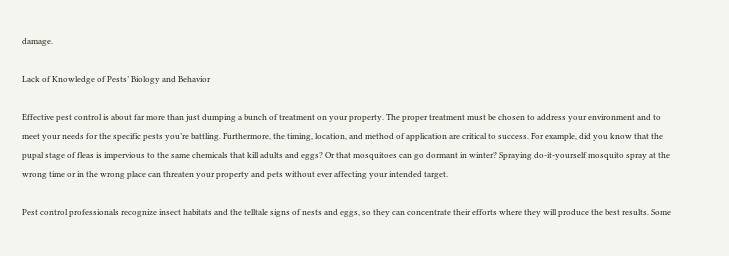damage.

Lack of Knowledge of Pests’ Biology and Behavior

Effective pest control is about far more than just dumping a bunch of treatment on your property. The proper treatment must be chosen to address your environment and to meet your needs for the specific pests you’re battling. Furthermore, the timing, location, and method of application are critical to success. For example, did you know that the pupal stage of fleas is impervious to the same chemicals that kill adults and eggs? Or that mosquitoes can go dormant in winter? Spraying do-it-yourself mosquito spray at the wrong time or in the wrong place can threaten your property and pets without ever affecting your intended target.

Pest control professionals recognize insect habitats and the telltale signs of nests and eggs, so they can concentrate their efforts where they will produce the best results. Some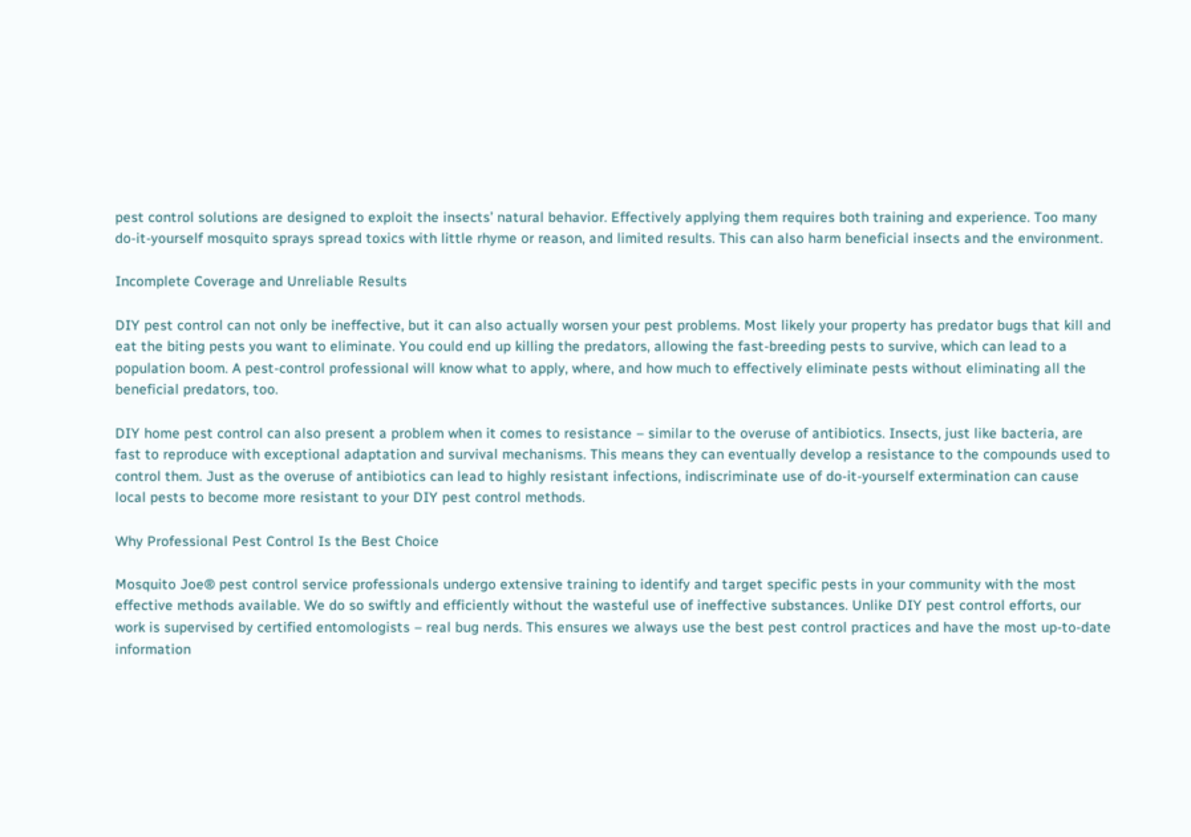pest control solutions are designed to exploit the insects’ natural behavior. Effectively applying them requires both training and experience. Too many do-it-yourself mosquito sprays spread toxics with little rhyme or reason, and limited results. This can also harm beneficial insects and the environment.

Incomplete Coverage and Unreliable Results

DIY pest control can not only be ineffective, but it can also actually worsen your pest problems. Most likely your property has predator bugs that kill and eat the biting pests you want to eliminate. You could end up killing the predators, allowing the fast-breeding pests to survive, which can lead to a population boom. A pest-control professional will know what to apply, where, and how much to effectively eliminate pests without eliminating all the beneficial predators, too.

DIY home pest control can also present a problem when it comes to resistance – similar to the overuse of antibiotics. Insects, just like bacteria, are fast to reproduce with exceptional adaptation and survival mechanisms. This means they can eventually develop a resistance to the compounds used to control them. Just as the overuse of antibiotics can lead to highly resistant infections, indiscriminate use of do-it-yourself extermination can cause local pests to become more resistant to your DIY pest control methods.

Why Professional Pest Control Is the Best Choice

Mosquito Joe® pest control service professionals undergo extensive training to identify and target specific pests in your community with the most effective methods available. We do so swiftly and efficiently without the wasteful use of ineffective substances. Unlike DIY pest control efforts, our work is supervised by certified entomologists – real bug nerds. This ensures we always use the best pest control practices and have the most up-to-date information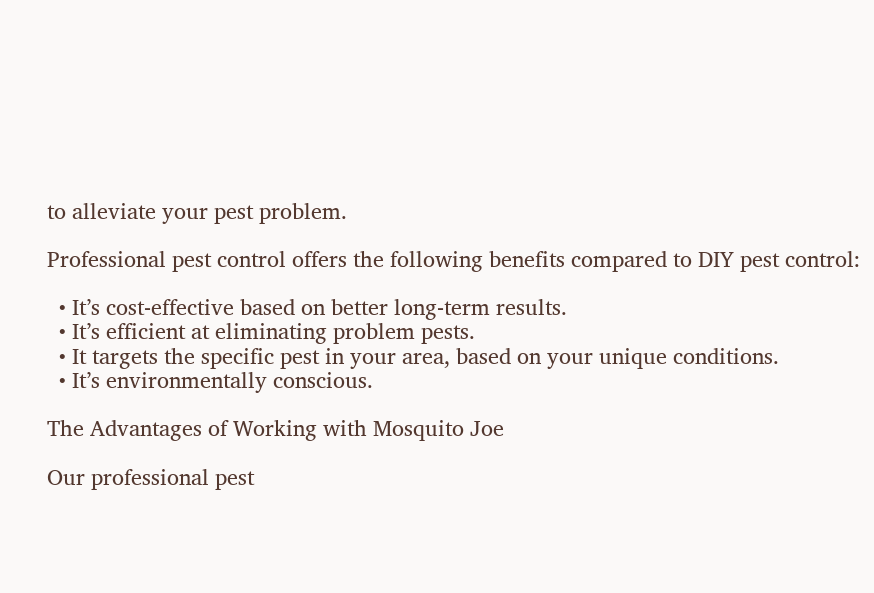to alleviate your pest problem.

Professional pest control offers the following benefits compared to DIY pest control:

  • It’s cost-effective based on better long-term results.
  • It’s efficient at eliminating problem pests.
  • It targets the specific pest in your area, based on your unique conditions.
  • It’s environmentally conscious.

The Advantages of Working with Mosquito Joe

Our professional pest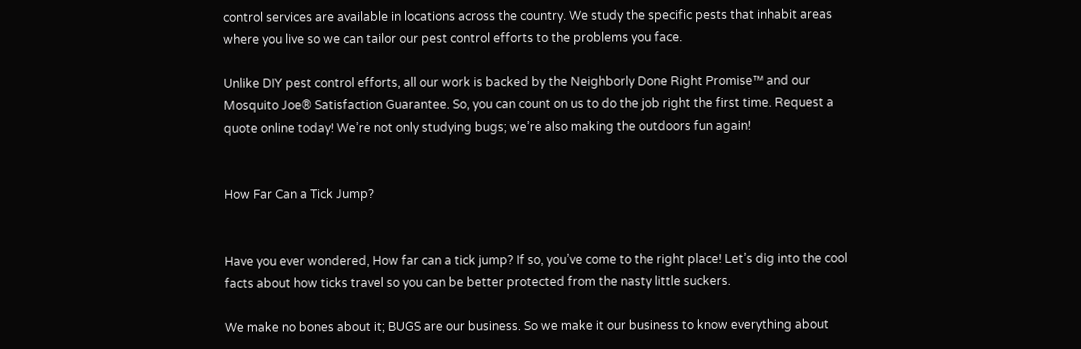control services are available in locations across the country. We study the specific pests that inhabit areas where you live so we can tailor our pest control efforts to the problems you face.

Unlike DIY pest control efforts, all our work is backed by the Neighborly Done Right Promise™ and our Mosquito Joe® Satisfaction Guarantee. So, you can count on us to do the job right the first time. Request a quote online today! We’re not only studying bugs; we’re also making the outdoors fun again!


How Far Can a Tick Jump?


Have you ever wondered, How far can a tick jump? If so, you’ve come to the right place! Let’s dig into the cool facts about how ticks travel so you can be better protected from the nasty little suckers.

We make no bones about it; BUGS are our business. So we make it our business to know everything about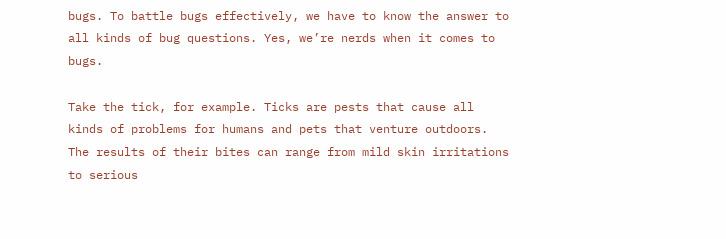bugs. To battle bugs effectively, we have to know the answer to all kinds of bug questions. Yes, we’re nerds when it comes to bugs.

Take the tick, for example. Ticks are pests that cause all kinds of problems for humans and pets that venture outdoors. The results of their bites can range from mild skin irritations to serious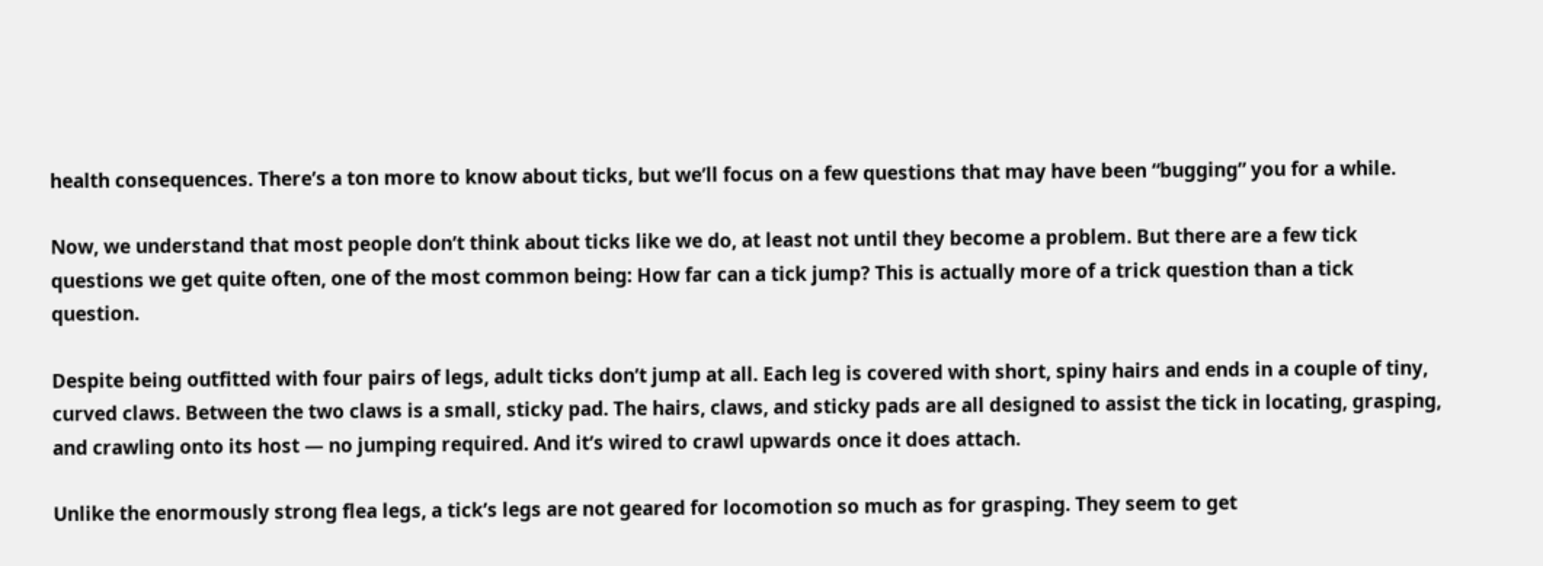health consequences. There’s a ton more to know about ticks, but we’ll focus on a few questions that may have been “bugging” you for a while.

Now, we understand that most people don’t think about ticks like we do, at least not until they become a problem. But there are a few tick questions we get quite often, one of the most common being: How far can a tick jump? This is actually more of a trick question than a tick question.

Despite being outfitted with four pairs of legs, adult ticks don’t jump at all. Each leg is covered with short, spiny hairs and ends in a couple of tiny, curved claws. Between the two claws is a small, sticky pad. The hairs, claws, and sticky pads are all designed to assist the tick in locating, grasping, and crawling onto its host — no jumping required. And it’s wired to crawl upwards once it does attach.

Unlike the enormously strong flea legs, a tick’s legs are not geared for locomotion so much as for grasping. They seem to get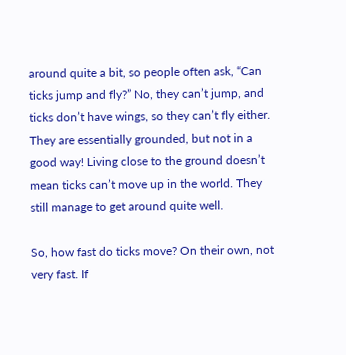around quite a bit, so people often ask, “Can ticks jump and fly?” No, they can’t jump, and ticks don’t have wings, so they can’t fly either. They are essentially grounded, but not in a good way! Living close to the ground doesn’t mean ticks can’t move up in the world. They still manage to get around quite well.

So, how fast do ticks move? On their own, not very fast. If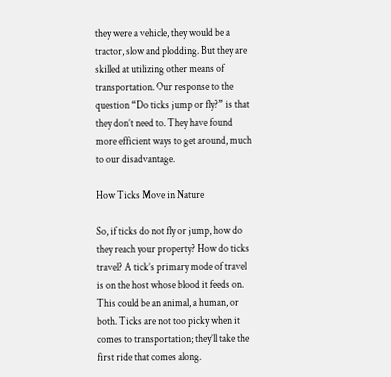they were a vehicle, they would be a tractor, slow and plodding. But they are skilled at utilizing other means of transportation. Our response to the question “Do ticks jump or fly?” is that they don’t need to. They have found more efficient ways to get around, much to our disadvantage.

How Ticks Move in Nature

So, if ticks do not fly or jump, how do they reach your property? How do ticks travel? A tick’s primary mode of travel is on the host whose blood it feeds on. This could be an animal, a human, or both. Ticks are not too picky when it comes to transportation; they’ll take the first ride that comes along.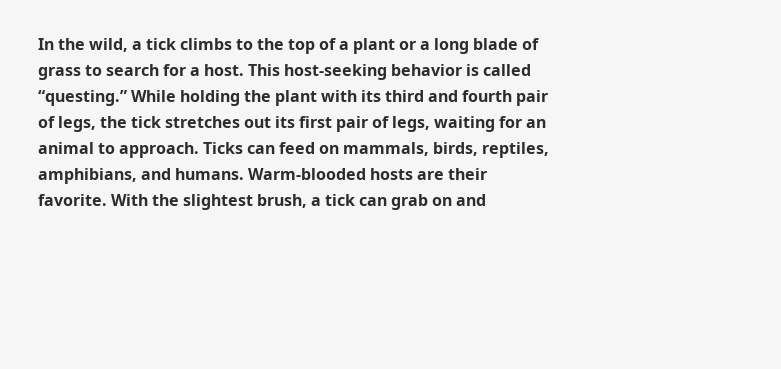In the wild, a tick climbs to the top of a plant or a long blade of grass to search for a host. This host-seeking behavior is called “questing.” While holding the plant with its third and fourth pair of legs, the tick stretches out its first pair of legs, waiting for an animal to approach. Ticks can feed on mammals, birds, reptiles, amphibians, and humans. Warm-blooded hosts are their favorite. With the slightest brush, a tick can grab on and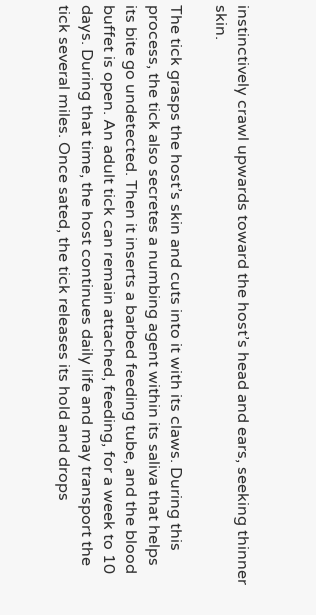instinctively crawl upwards toward the host’s head and ears, seeking thinner skin.

The tick grasps the host’s skin and cuts into it with its claws. During this process, the tick also secretes a numbing agent within its saliva that helps its bite go undetected. Then it inserts a barbed feeding tube, and the blood buffet is open. An adult tick can remain attached, feeding, for a week to 10 days. During that time, the host continues daily life and may transport the tick several miles. Once sated, the tick releases its hold and drops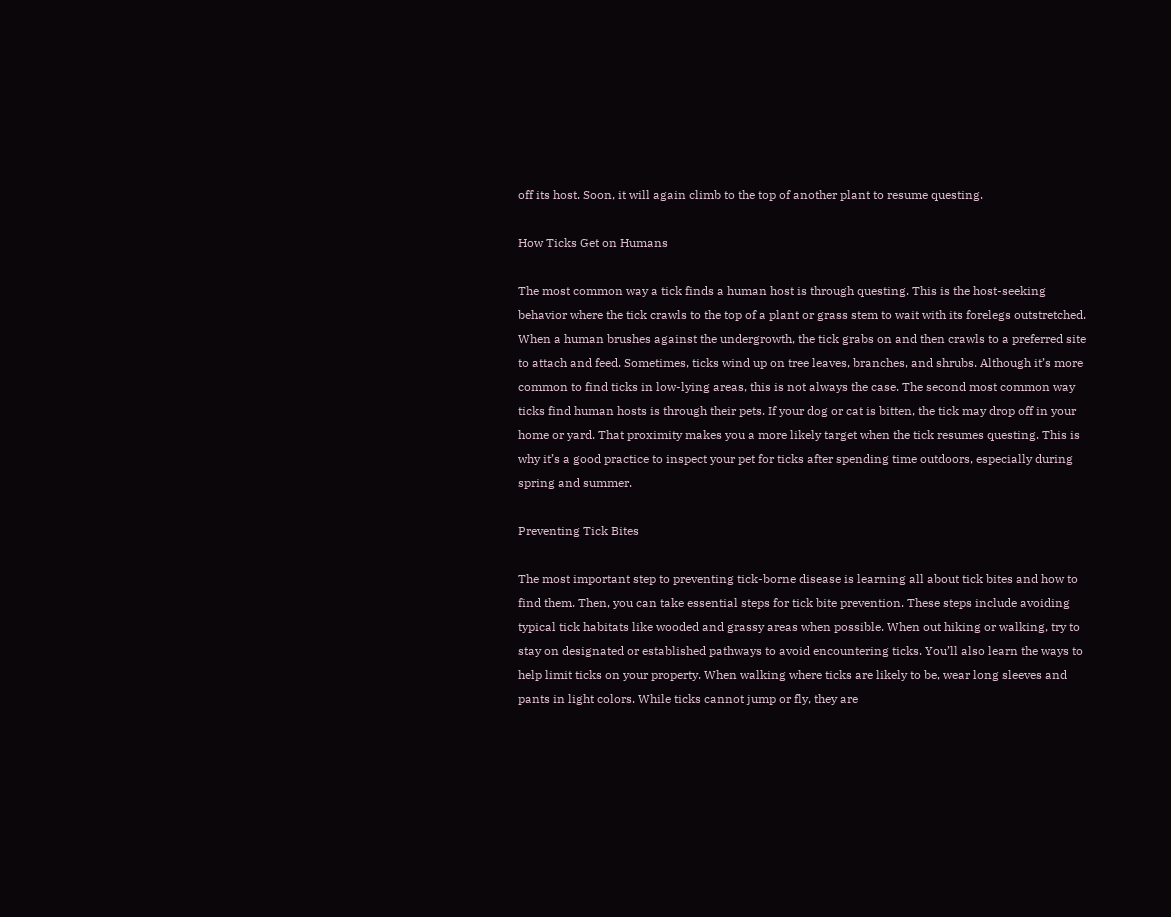off its host. Soon, it will again climb to the top of another plant to resume questing.

How Ticks Get on Humans

The most common way a tick finds a human host is through questing. This is the host-seeking behavior where the tick crawls to the top of a plant or grass stem to wait with its forelegs outstretched. When a human brushes against the undergrowth, the tick grabs on and then crawls to a preferred site to attach and feed. Sometimes, ticks wind up on tree leaves, branches, and shrubs. Although it’s more common to find ticks in low-lying areas, this is not always the case. The second most common way ticks find human hosts is through their pets. If your dog or cat is bitten, the tick may drop off in your home or yard. That proximity makes you a more likely target when the tick resumes questing. This is why it’s a good practice to inspect your pet for ticks after spending time outdoors, especially during spring and summer.

Preventing Tick Bites

The most important step to preventing tick-borne disease is learning all about tick bites and how to find them. Then, you can take essential steps for tick bite prevention. These steps include avoiding typical tick habitats like wooded and grassy areas when possible. When out hiking or walking, try to stay on designated or established pathways to avoid encountering ticks. You’ll also learn the ways to help limit ticks on your property. When walking where ticks are likely to be, wear long sleeves and pants in light colors. While ticks cannot jump or fly, they are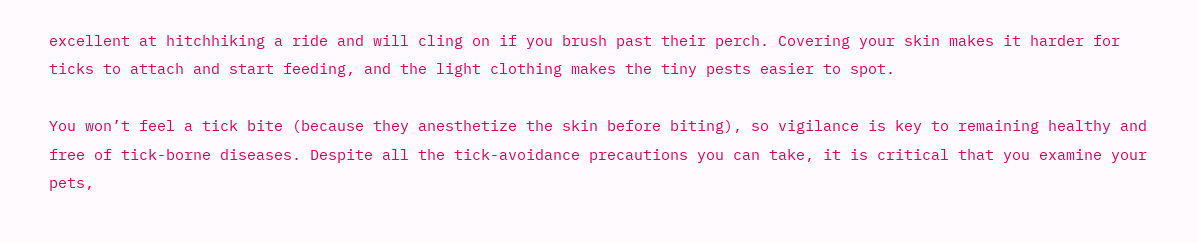excellent at hitchhiking a ride and will cling on if you brush past their perch. Covering your skin makes it harder for ticks to attach and start feeding, and the light clothing makes the tiny pests easier to spot.

You won’t feel a tick bite (because they anesthetize the skin before biting), so vigilance is key to remaining healthy and free of tick-borne diseases. Despite all the tick-avoidance precautions you can take, it is critical that you examine your pets,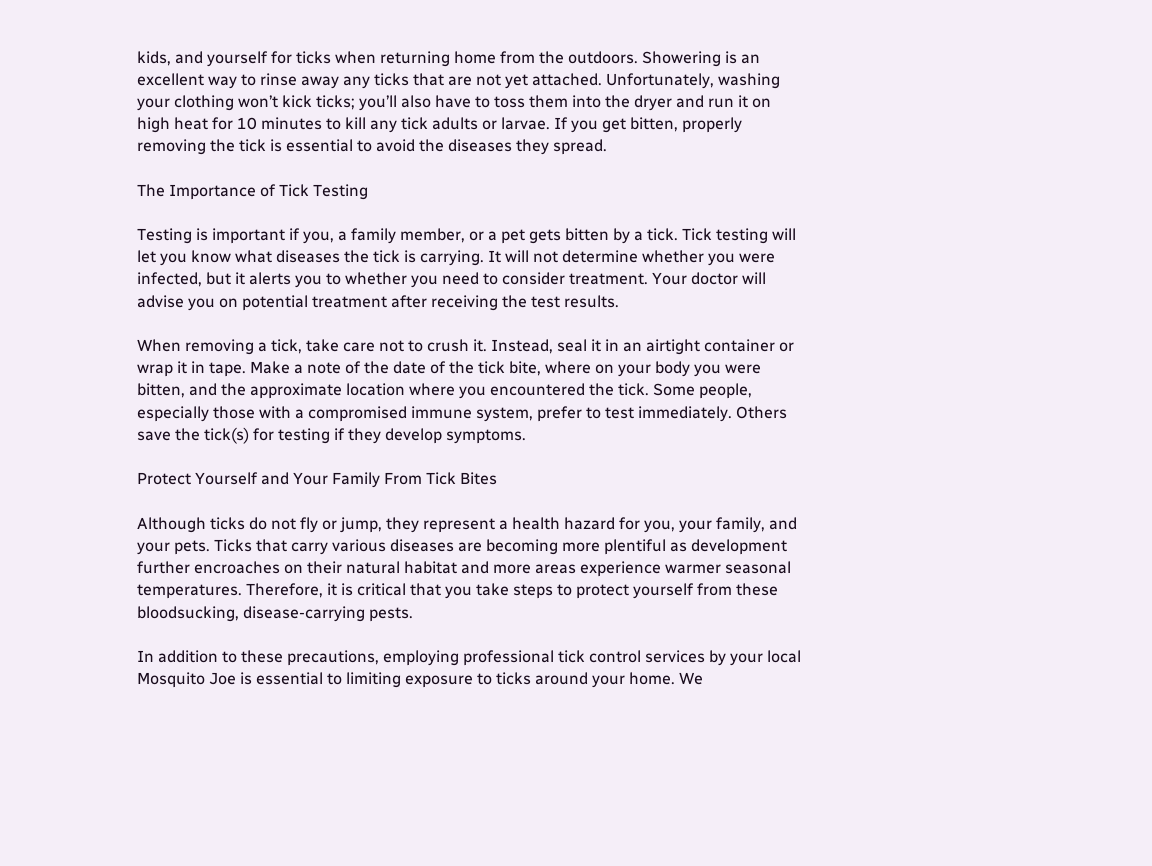kids, and yourself for ticks when returning home from the outdoors. Showering is an excellent way to rinse away any ticks that are not yet attached. Unfortunately, washing your clothing won’t kick ticks; you’ll also have to toss them into the dryer and run it on high heat for 10 minutes to kill any tick adults or larvae. If you get bitten, properly removing the tick is essential to avoid the diseases they spread.

The Importance of Tick Testing

Testing is important if you, a family member, or a pet gets bitten by a tick. Tick testing will let you know what diseases the tick is carrying. It will not determine whether you were infected, but it alerts you to whether you need to consider treatment. Your doctor will advise you on potential treatment after receiving the test results.

When removing a tick, take care not to crush it. Instead, seal it in an airtight container or wrap it in tape. Make a note of the date of the tick bite, where on your body you were bitten, and the approximate location where you encountered the tick. Some people, especially those with a compromised immune system, prefer to test immediately. Others save the tick(s) for testing if they develop symptoms.

Protect Yourself and Your Family From Tick Bites

Although ticks do not fly or jump, they represent a health hazard for you, your family, and your pets. Ticks that carry various diseases are becoming more plentiful as development further encroaches on their natural habitat and more areas experience warmer seasonal temperatures. Therefore, it is critical that you take steps to protect yourself from these bloodsucking, disease-carrying pests.

In addition to these precautions, employing professional tick control services by your local Mosquito Joe is essential to limiting exposure to ticks around your home. We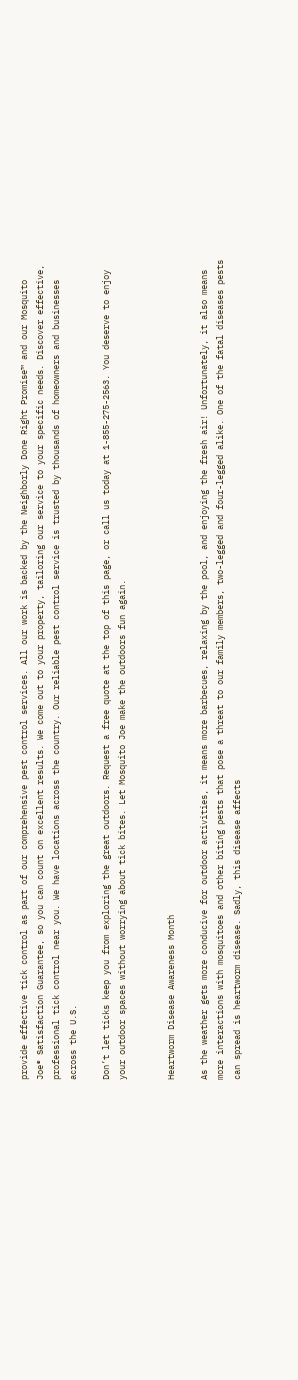provide effective tick control as part of our comprehensive pest control services. All our work is backed by the Neighborly Done Right Promise™ and our Mosquito Joe® Satisfaction Guarantee, so you can count on excellent results. We come out to your property, tailoring our service to your specific needs. Discover effective, professional tick control near you. We have locations across the country. Our reliable pest control service is trusted by thousands of homeowners and businesses across the U.S.

Don’t let ticks keep you from exploring the great outdoors. Request a free quote at the top of this page, or call us today at 1-855-275-2563. You deserve to enjoy your outdoor spaces without worrying about tick bites. Let Mosquito Joe make the outdoors fun again.


Heartworm Disease Awareness Month

As the weather gets more conducive for outdoor activities, it means more barbecues, relaxing by the pool, and enjoying the fresh air! Unfortunately, it also means more interactions with mosquitoes and other biting pests that pose a threat to our family members, two-legged and four-legged alike. One of the fatal diseases pests can spread is heartworm disease. Sadly, this disease affects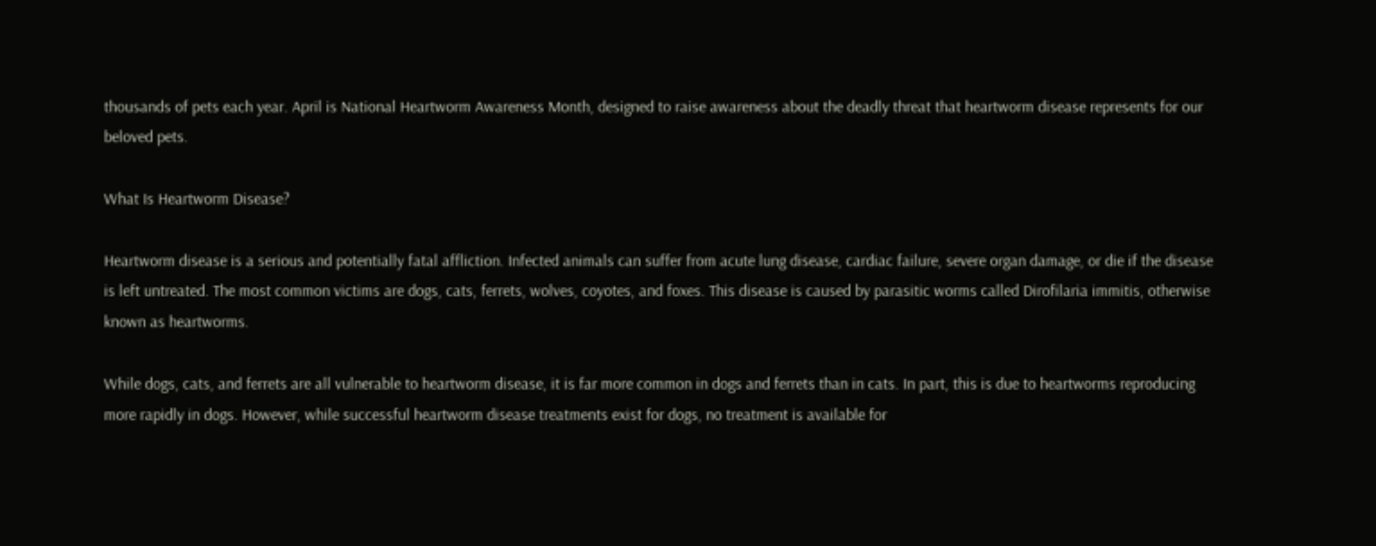thousands of pets each year. April is National Heartworm Awareness Month, designed to raise awareness about the deadly threat that heartworm disease represents for our beloved pets.

What Is Heartworm Disease?

Heartworm disease is a serious and potentially fatal affliction. Infected animals can suffer from acute lung disease, cardiac failure, severe organ damage, or die if the disease is left untreated. The most common victims are dogs, cats, ferrets, wolves, coyotes, and foxes. This disease is caused by parasitic worms called Dirofilaria immitis, otherwise known as heartworms.

While dogs, cats, and ferrets are all vulnerable to heartworm disease, it is far more common in dogs and ferrets than in cats. In part, this is due to heartworms reproducing more rapidly in dogs. However, while successful heartworm disease treatments exist for dogs, no treatment is available for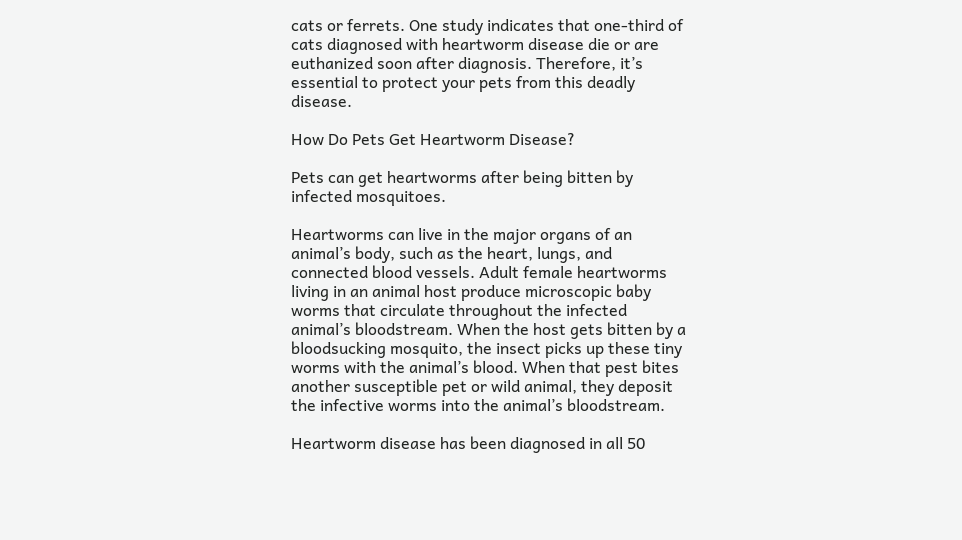cats or ferrets. One study indicates that one-third of cats diagnosed with heartworm disease die or are euthanized soon after diagnosis. Therefore, it’s essential to protect your pets from this deadly disease.

How Do Pets Get Heartworm Disease?

Pets can get heartworms after being bitten by infected mosquitoes.

Heartworms can live in the major organs of an animal’s body, such as the heart, lungs, and connected blood vessels. Adult female heartworms living in an animal host produce microscopic baby worms that circulate throughout the infected animal’s bloodstream. When the host gets bitten by a bloodsucking mosquito, the insect picks up these tiny worms with the animal’s blood. When that pest bites another susceptible pet or wild animal, they deposit the infective worms into the animal’s bloodstream.

Heartworm disease has been diagnosed in all 50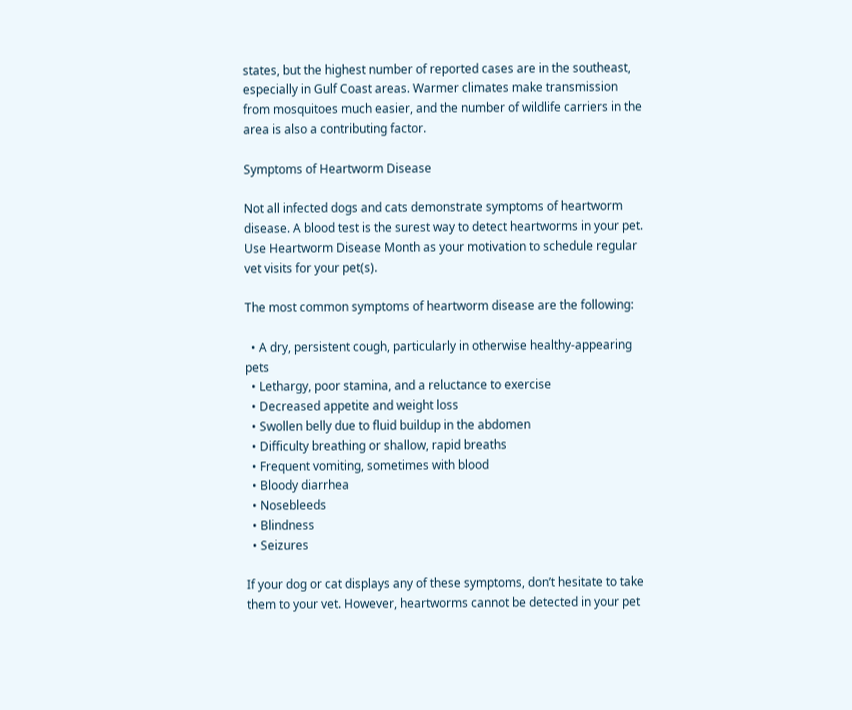states, but the highest number of reported cases are in the southeast, especially in Gulf Coast areas. Warmer climates make transmission from mosquitoes much easier, and the number of wildlife carriers in the area is also a contributing factor.

Symptoms of Heartworm Disease

Not all infected dogs and cats demonstrate symptoms of heartworm disease. A blood test is the surest way to detect heartworms in your pet. Use Heartworm Disease Month as your motivation to schedule regular vet visits for your pet(s).

The most common symptoms of heartworm disease are the following:

  • A dry, persistent cough, particularly in otherwise healthy-appearing pets
  • Lethargy, poor stamina, and a reluctance to exercise
  • Decreased appetite and weight loss
  • Swollen belly due to fluid buildup in the abdomen
  • Difficulty breathing or shallow, rapid breaths
  • Frequent vomiting, sometimes with blood
  • Bloody diarrhea
  • Nosebleeds
  • Blindness
  • Seizures

If your dog or cat displays any of these symptoms, don’t hesitate to take them to your vet. However, heartworms cannot be detected in your pet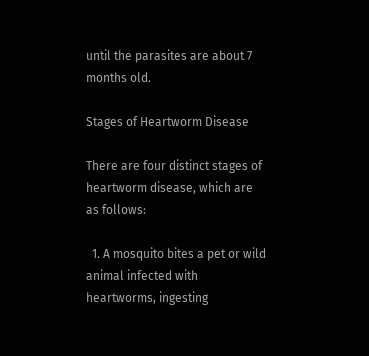until the parasites are about 7 months old.

Stages of Heartworm Disease

There are four distinct stages of heartworm disease, which are as follows:

  1. A mosquito bites a pet or wild animal infected with heartworms, ingesting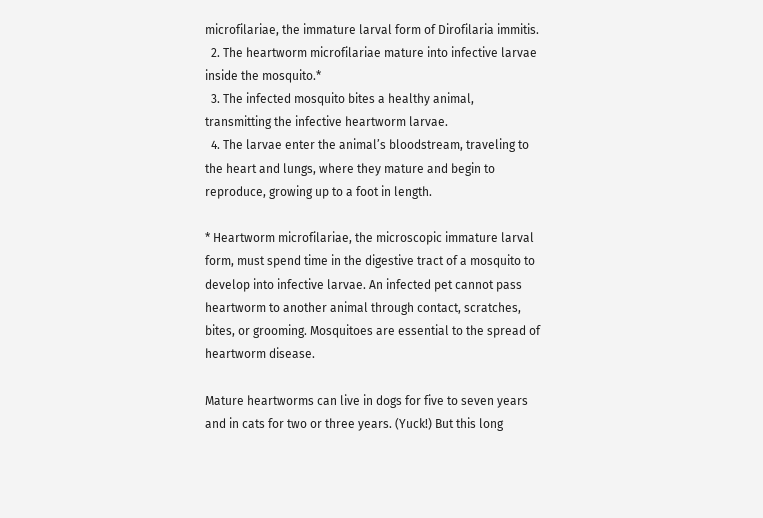microfilariae, the immature larval form of Dirofilaria immitis.
  2. The heartworm microfilariae mature into infective larvae inside the mosquito.*
  3. The infected mosquito bites a healthy animal, transmitting the infective heartworm larvae.
  4. The larvae enter the animal’s bloodstream, traveling to the heart and lungs, where they mature and begin to reproduce, growing up to a foot in length.

* Heartworm microfilariae, the microscopic immature larval form, must spend time in the digestive tract of a mosquito to develop into infective larvae. An infected pet cannot pass heartworm to another animal through contact, scratches, bites, or grooming. Mosquitoes are essential to the spread of heartworm disease.

Mature heartworms can live in dogs for five to seven years and in cats for two or three years. (Yuck!) But this long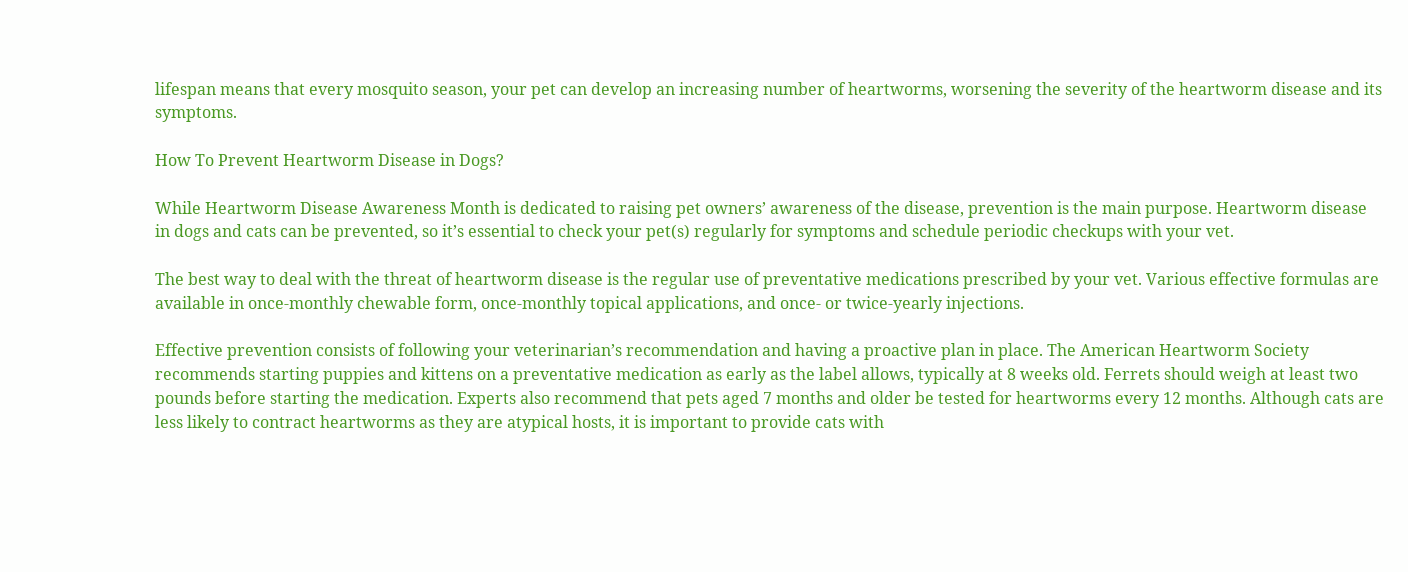lifespan means that every mosquito season, your pet can develop an increasing number of heartworms, worsening the severity of the heartworm disease and its symptoms.

How To Prevent Heartworm Disease in Dogs?

While Heartworm Disease Awareness Month is dedicated to raising pet owners’ awareness of the disease, prevention is the main purpose. Heartworm disease in dogs and cats can be prevented, so it’s essential to check your pet(s) regularly for symptoms and schedule periodic checkups with your vet.

The best way to deal with the threat of heartworm disease is the regular use of preventative medications prescribed by your vet. Various effective formulas are available in once-monthly chewable form, once-monthly topical applications, and once- or twice-yearly injections.

Effective prevention consists of following your veterinarian’s recommendation and having a proactive plan in place. The American Heartworm Society recommends starting puppies and kittens on a preventative medication as early as the label allows, typically at 8 weeks old. Ferrets should weigh at least two pounds before starting the medication. Experts also recommend that pets aged 7 months and older be tested for heartworms every 12 months. Although cats are less likely to contract heartworms as they are atypical hosts, it is important to provide cats with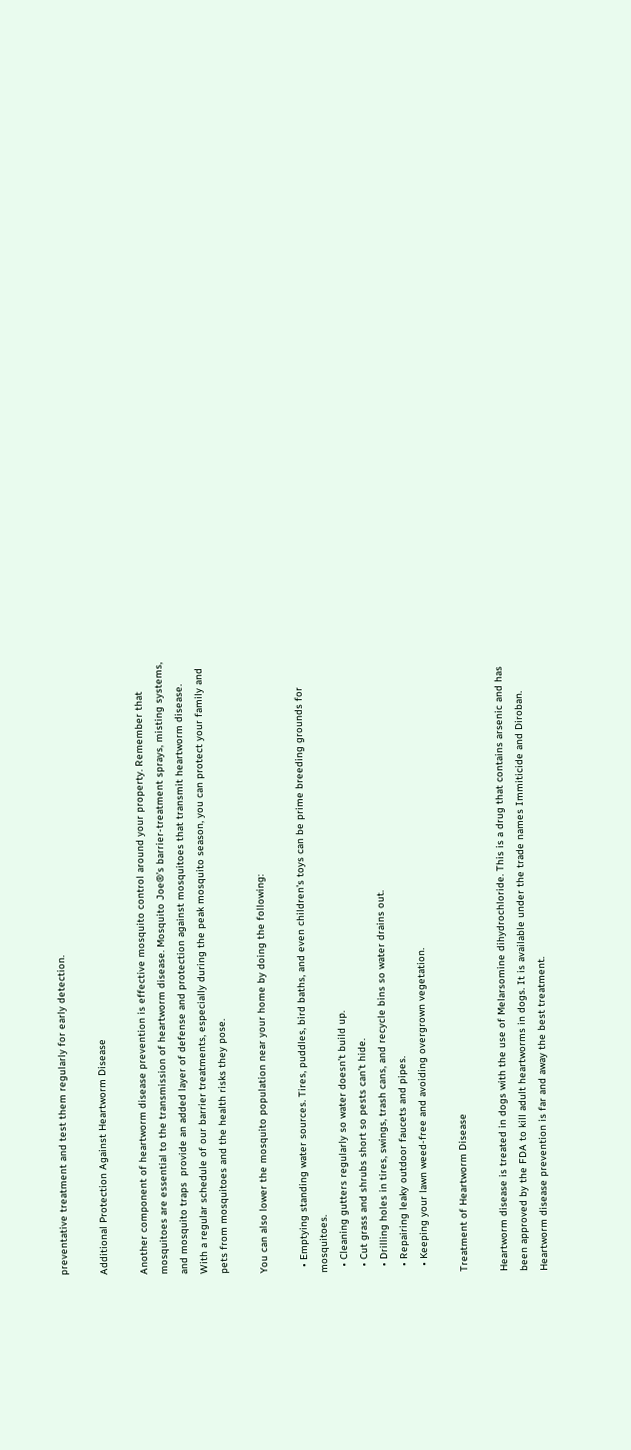preventative treatment and test them regularly for early detection.

Additional Protection Against Heartworm Disease

Another component of heartworm disease prevention is effective mosquito control around your property. Remember that mosquitoes are essential to the transmission of heartworm disease. Mosquito Joe®’s barrier-treatment sprays, misting systems, and mosquito traps  provide an added layer of defense and protection against mosquitoes that transmit heartworm disease. With a regular schedule of our barrier treatments, especially during the peak mosquito season, you can protect your family and pets from mosquitoes and the health risks they pose.

You can also lower the mosquito population near your home by doing the following:

  • Emptying standing water sources. Tires, puddles, bird baths, and even children’s toys can be prime breeding grounds for mosquitoes.
  • Cleaning gutters regularly so water doesn’t build up.
  • Cut grass and shrubs short so pests can’t hide.
  • Drilling holes in tires, swings, trash cans, and recycle bins so water drains out.
  • Repairing leaky outdoor faucets and pipes.
  • Keeping your lawn weed-free and avoiding overgrown vegetation.

Treatment of Heartworm Disease

Heartworm disease is treated in dogs with the use of Melarsomine dihydrochloride. This is a drug that contains arsenic and has been approved by the FDA to kill adult heartworms in dogs. It is available under the trade names Immiticide and Diroban. Heartworm disease prevention is far and away the best treatment.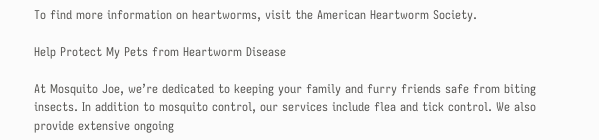To find more information on heartworms, visit the American Heartworm Society.

Help Protect My Pets from Heartworm Disease

At Mosquito Joe, we’re dedicated to keeping your family and furry friends safe from biting insects. In addition to mosquito control, our services include flea and tick control. We also provide extensive ongoing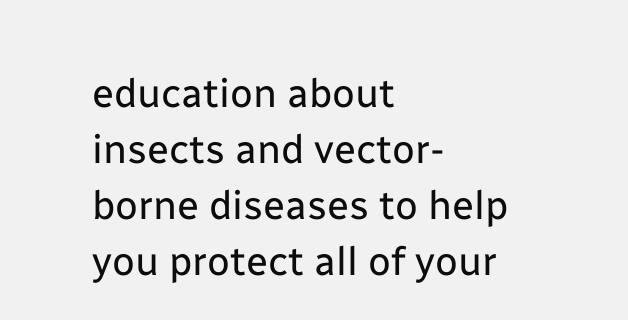education about insects and vector-borne diseases to help you protect all of your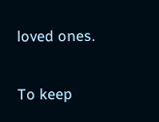loved ones.

To keep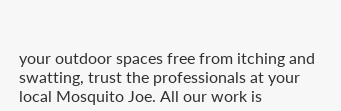your outdoor spaces free from itching and swatting, trust the professionals at your local Mosquito Joe. All our work is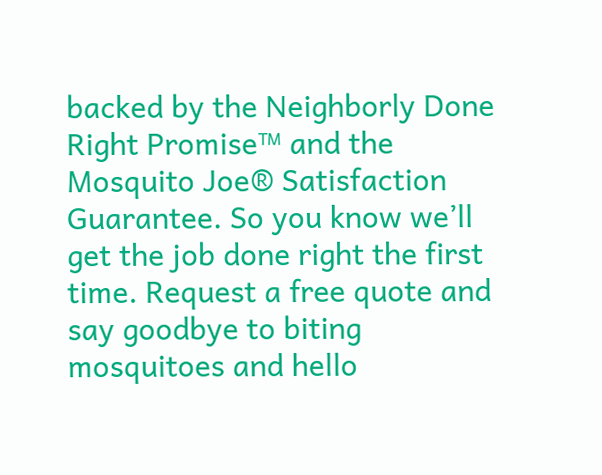backed by the Neighborly Done Right Promise™ and the Mosquito Joe® Satisfaction Guarantee. So you know we’ll get the job done right the first time. Request a free quote and say goodbye to biting mosquitoes and hello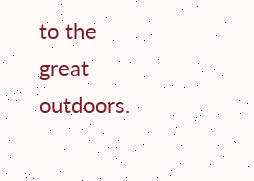to the great outdoors.